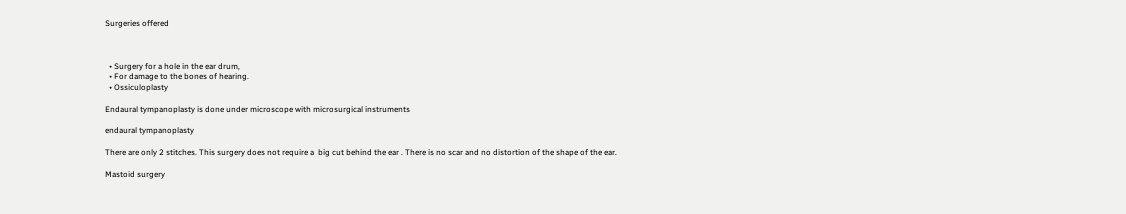Surgeries offered



  • Surgery for a hole in the ear drum,
  • For damage to the bones of hearing.
  • Ossiculoplasty

Endaural tympanoplasty is done under microscope with microsurgical instruments

endaural tympanoplasty

There are only 2 stitches. This surgery does not require a  big cut behind the ear . There is no scar and no distortion of the shape of the ear.

Mastoid surgery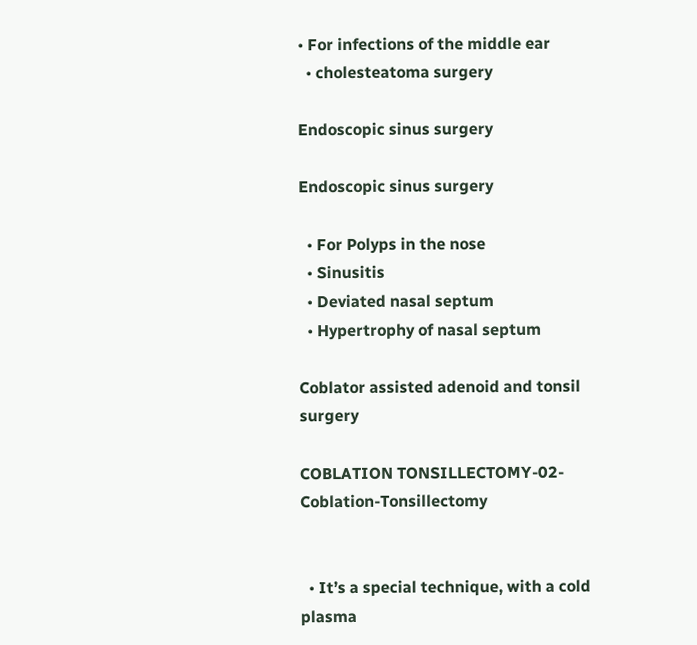• For infections of the middle ear
  • cholesteatoma surgery

Endoscopic sinus surgery

Endoscopic sinus surgery

  • For Polyps in the nose
  • Sinusitis
  • Deviated nasal septum
  • Hypertrophy of nasal septum

Coblator assisted adenoid and tonsil surgery

COBLATION TONSILLECTOMY-02-Coblation-Tonsillectomy


  • It’s a special technique, with a cold plasma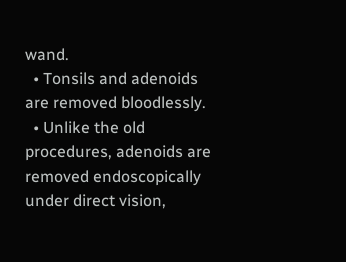wand.
  • Tonsils and adenoids are removed bloodlessly.
  • Unlike the old procedures, adenoids are removed endoscopically under direct vision,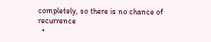completely, so there is no chance of recurrence
  •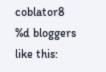coblator8
%d bloggers like this: